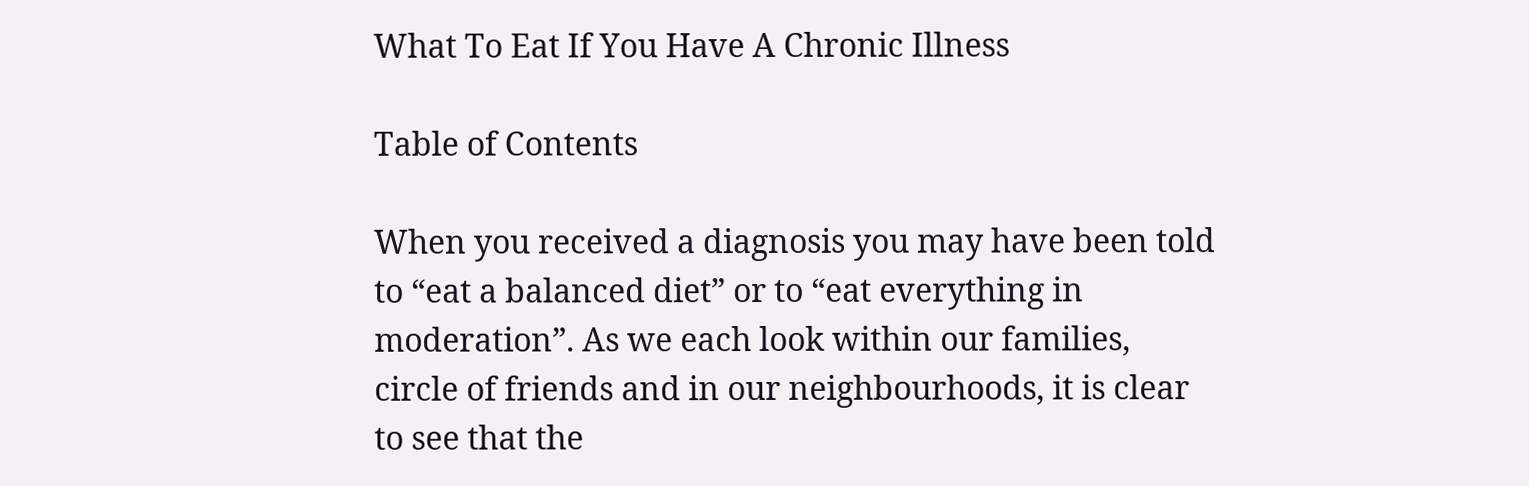What To Eat If You Have A Chronic Illness

Table of Contents

When you received a diagnosis you may have been told to “eat a balanced diet” or to “eat everything in moderation”. As we each look within our families, circle of friends and in our neighbourhoods, it is clear to see that the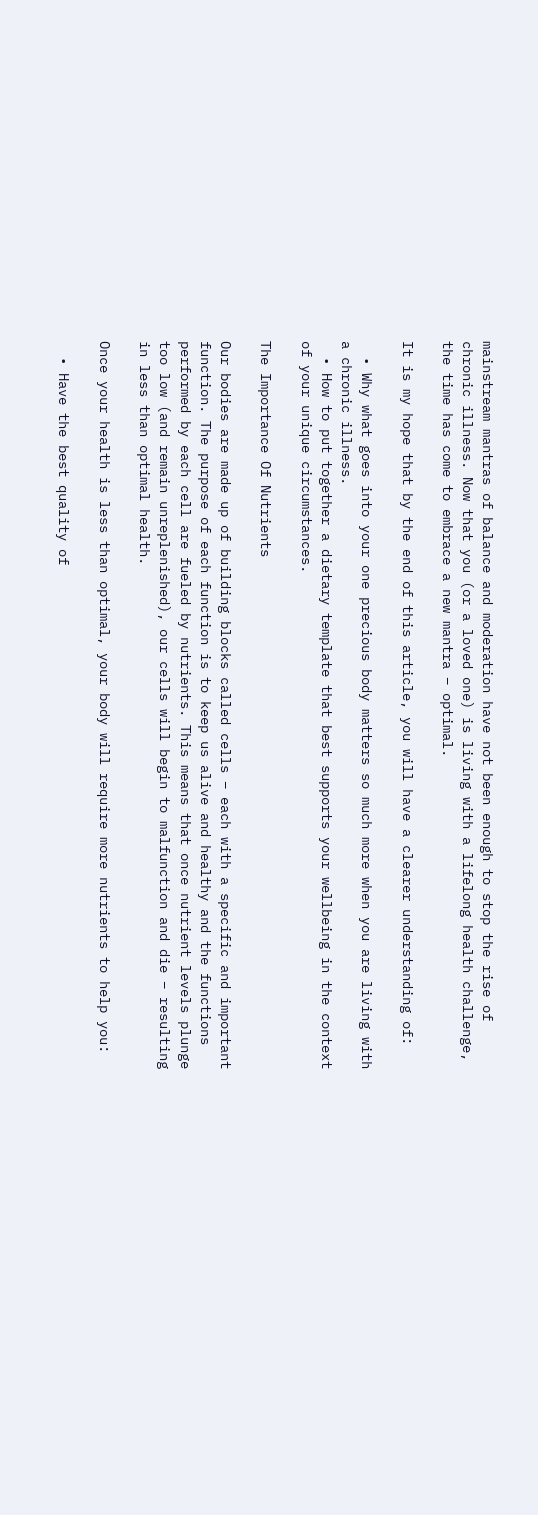mainstream mantras of balance and moderation have not been enough to stop the rise of chronic illness. Now that you (or a loved one) is living with a lifelong health challenge, the time has come to embrace a new mantra – optimal.

It is my hope that by the end of this article, you will have a clearer understanding of:

  • Why what goes into your one precious body matters so much more when you are living with a chronic illness.
  • How to put together a dietary template that best supports your wellbeing in the context of your unique circumstances.

The Importance Of Nutrients

Our bodies are made up of building blocks called cells – each with a specific and important function. The purpose of each function is to keep us alive and healthy and the functions performed by each cell are fueled by nutrients. This means that once nutrient levels plunge too low (and remain unreplenished), our cells will begin to malfunction and die – resulting in less than optimal health.

Once your health is less than optimal, your body will require more nutrients to help you:

  • Have the best quality of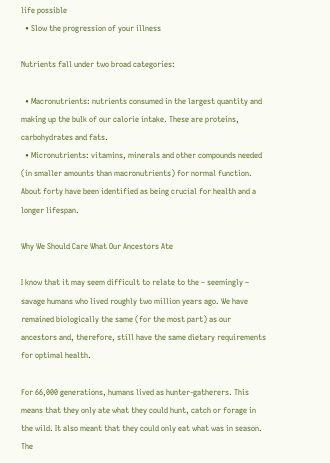life possible
  • Slow the progression of your illness

Nutrients fall under two broad categories:

  • Macronutrients: nutrients consumed in the largest quantity and making up the bulk of our calorie intake. These are proteins, carbohydrates and fats.
  • Micronutrients: vitamins, minerals and other compounds needed (in smaller amounts than macronutrients) for normal function. About forty have been identified as being crucial for health and a longer lifespan.

Why We Should Care What Our Ancestors Ate

I know that it may seem difficult to relate to the – seemingly – savage humans who lived roughly two million years ago. We have remained biologically the same (for the most part) as our ancestors and, therefore, still have the same dietary requirements for optimal health.

For 66,000 generations, humans lived as hunter-gatherers. This means that they only ate what they could hunt, catch or forage in the wild. It also meant that they could only eat what was in season. The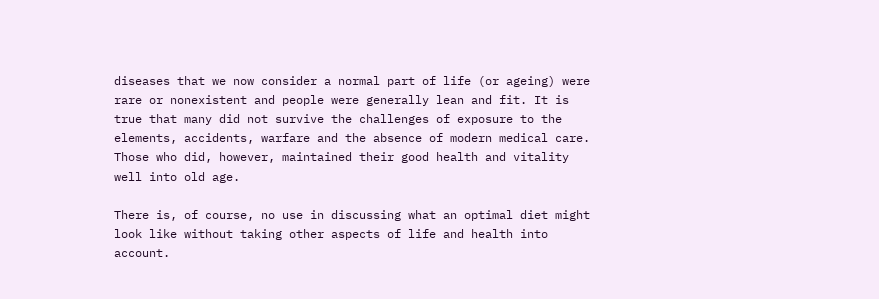diseases that we now consider a normal part of life (or ageing) were rare or nonexistent and people were generally lean and fit. It is true that many did not survive the challenges of exposure to the elements, accidents, warfare and the absence of modern medical care. Those who did, however, maintained their good health and vitality well into old age.

There is, of course, no use in discussing what an optimal diet might look like without taking other aspects of life and health into account.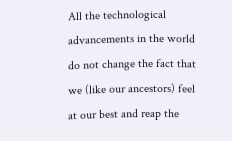All the technological advancements in the world do not change the fact that we (like our ancestors) feel at our best and reap the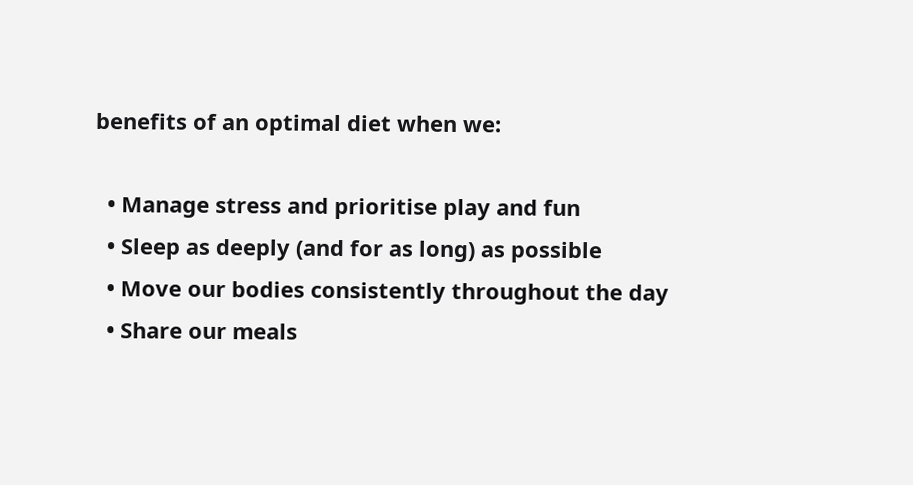benefits of an optimal diet when we:

  • Manage stress and prioritise play and fun
  • Sleep as deeply (and for as long) as possible
  • Move our bodies consistently throughout the day
  • Share our meals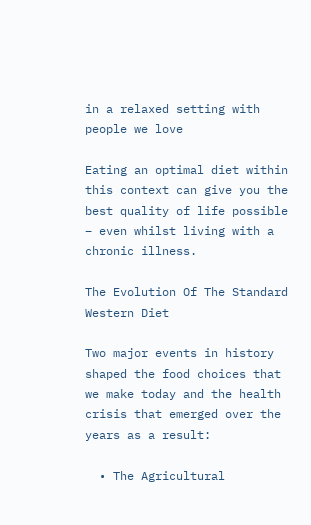in a relaxed setting with people we love

Eating an optimal diet within this context can give you the best quality of life possible – even whilst living with a chronic illness.

The Evolution Of The Standard Western Diet

Two major events in history shaped the food choices that we make today and the health crisis that emerged over the years as a result:

  • The Agricultural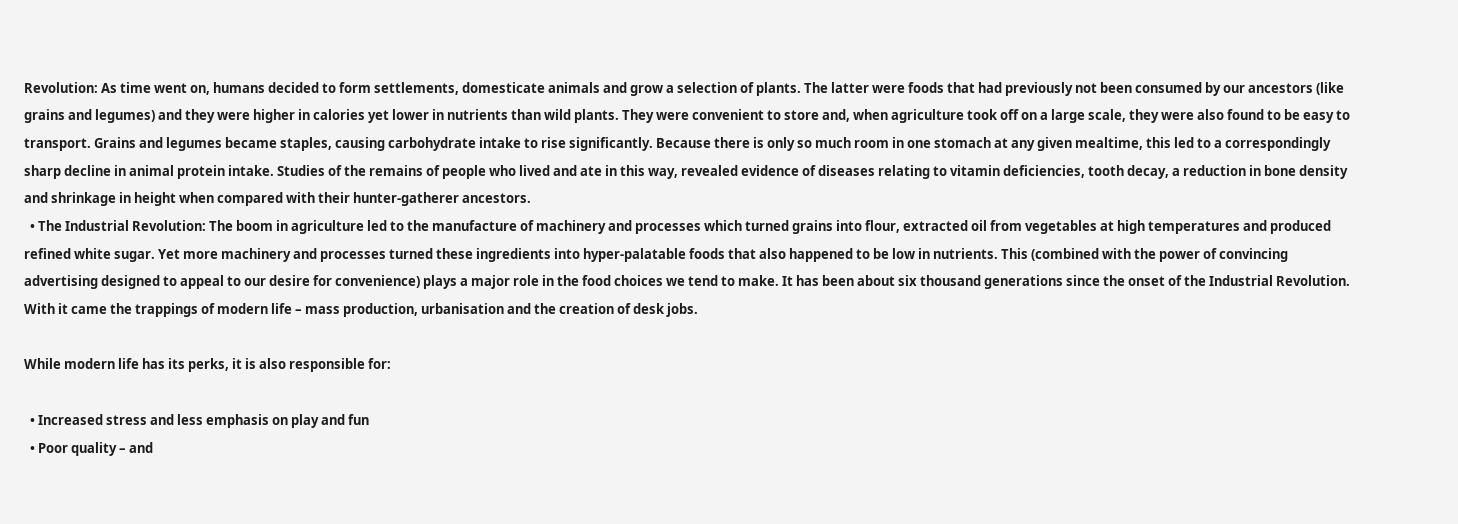Revolution: As time went on, humans decided to form settlements, domesticate animals and grow a selection of plants. The latter were foods that had previously not been consumed by our ancestors (like grains and legumes) and they were higher in calories yet lower in nutrients than wild plants. They were convenient to store and, when agriculture took off on a large scale, they were also found to be easy to transport. Grains and legumes became staples, causing carbohydrate intake to rise significantly. Because there is only so much room in one stomach at any given mealtime, this led to a correspondingly sharp decline in animal protein intake. Studies of the remains of people who lived and ate in this way, revealed evidence of diseases relating to vitamin deficiencies, tooth decay, a reduction in bone density and shrinkage in height when compared with their hunter-gatherer ancestors.
  • The Industrial Revolution: The boom in agriculture led to the manufacture of machinery and processes which turned grains into flour, extracted oil from vegetables at high temperatures and produced refined white sugar. Yet more machinery and processes turned these ingredients into hyper-palatable foods that also happened to be low in nutrients. This (combined with the power of convincing advertising designed to appeal to our desire for convenience) plays a major role in the food choices we tend to make. It has been about six thousand generations since the onset of the Industrial Revolution. With it came the trappings of modern life – mass production, urbanisation and the creation of desk jobs.

While modern life has its perks, it is also responsible for:

  • Increased stress and less emphasis on play and fun
  • Poor quality – and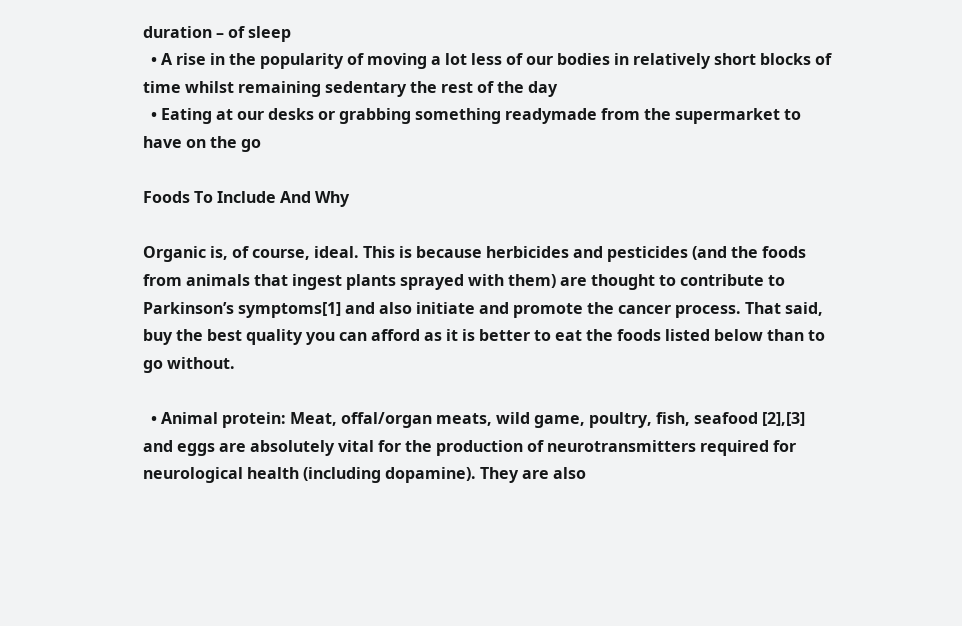duration – of sleep
  • A rise in the popularity of moving a lot less of our bodies in relatively short blocks of time whilst remaining sedentary the rest of the day
  • Eating at our desks or grabbing something readymade from the supermarket to have on the go

Foods To Include And Why

Organic is, of course, ideal. This is because herbicides and pesticides (and the foods from animals that ingest plants sprayed with them) are thought to contribute to Parkinson’s symptoms[1] and also initiate and promote the cancer process. That said, buy the best quality you can afford as it is better to eat the foods listed below than to go without.

  • Animal protein: Meat, offal/organ meats, wild game, poultry, fish, seafood [2],[3] and eggs are absolutely vital for the production of neurotransmitters required for neurological health (including dopamine). They are also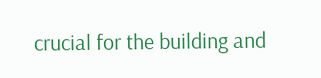crucial for the building and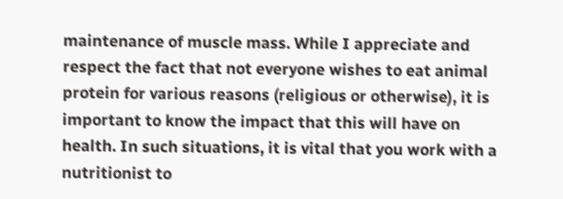maintenance of muscle mass. While I appreciate and respect the fact that not everyone wishes to eat animal protein for various reasons (religious or otherwise), it is important to know the impact that this will have on health. In such situations, it is vital that you work with a nutritionist to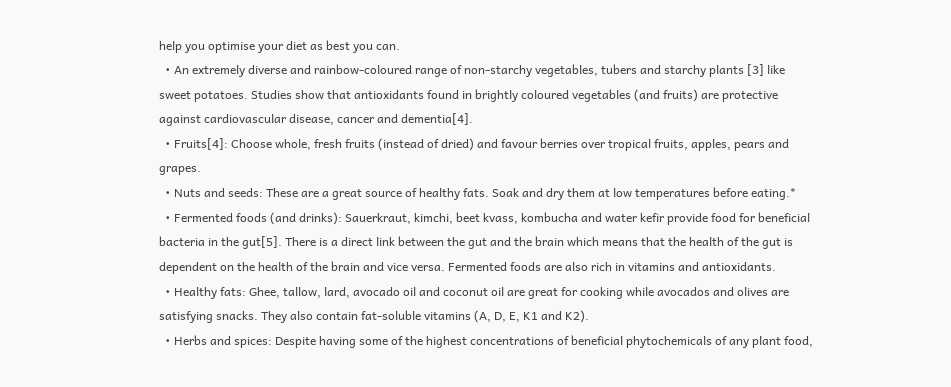help you optimise your diet as best you can.
  • An extremely diverse and rainbow-coloured range of non-starchy vegetables, tubers and starchy plants [3] like sweet potatoes. Studies show that antioxidants found in brightly coloured vegetables (and fruits) are protective against cardiovascular disease, cancer and dementia[4].
  • Fruits[4]: Choose whole, fresh fruits (instead of dried) and favour berries over tropical fruits, apples, pears and grapes.
  • Nuts and seeds: These are a great source of healthy fats. Soak and dry them at low temperatures before eating.*
  • Fermented foods (and drinks): Sauerkraut, kimchi, beet kvass, kombucha and water kefir provide food for beneficial bacteria in the gut[5]. There is a direct link between the gut and the brain which means that the health of the gut is dependent on the health of the brain and vice versa. Fermented foods are also rich in vitamins and antioxidants.
  • Healthy fats: Ghee, tallow, lard, avocado oil and coconut oil are great for cooking while avocados and olives are satisfying snacks. They also contain fat-soluble vitamins (A, D, E, K1 and K2).
  • Herbs and spices: Despite having some of the highest concentrations of beneficial phytochemicals of any plant food,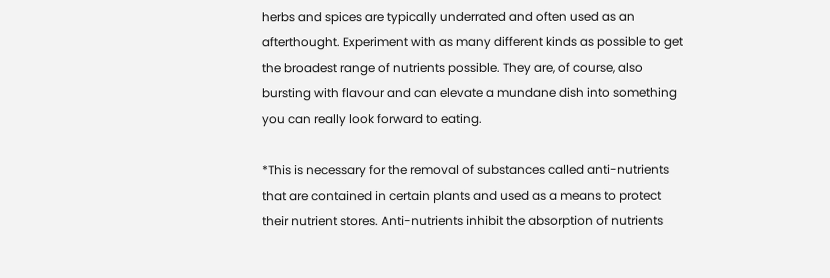herbs and spices are typically underrated and often used as an afterthought. Experiment with as many different kinds as possible to get the broadest range of nutrients possible. They are, of course, also bursting with flavour and can elevate a mundane dish into something you can really look forward to eating.

*This is necessary for the removal of substances called anti-nutrients that are contained in certain plants and used as a means to protect their nutrient stores. Anti-nutrients inhibit the absorption of nutrients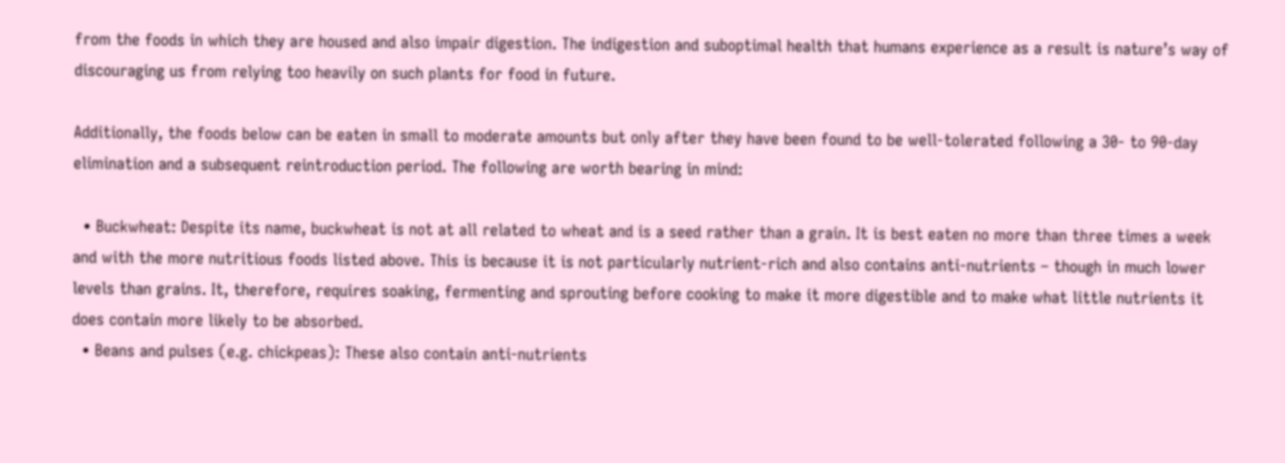from the foods in which they are housed and also impair digestion. The indigestion and suboptimal health that humans experience as a result is nature’s way of discouraging us from relying too heavily on such plants for food in future.

Additionally, the foods below can be eaten in small to moderate amounts but only after they have been found to be well-tolerated following a 30- to 90-day elimination and a subsequent reintroduction period. The following are worth bearing in mind:

  • Buckwheat: Despite its name, buckwheat is not at all related to wheat and is a seed rather than a grain. It is best eaten no more than three times a week and with the more nutritious foods listed above. This is because it is not particularly nutrient-rich and also contains anti-nutrients – though in much lower levels than grains. It, therefore, requires soaking, fermenting and sprouting before cooking to make it more digestible and to make what little nutrients it does contain more likely to be absorbed.
  • Beans and pulses (e.g. chickpeas): These also contain anti-nutrients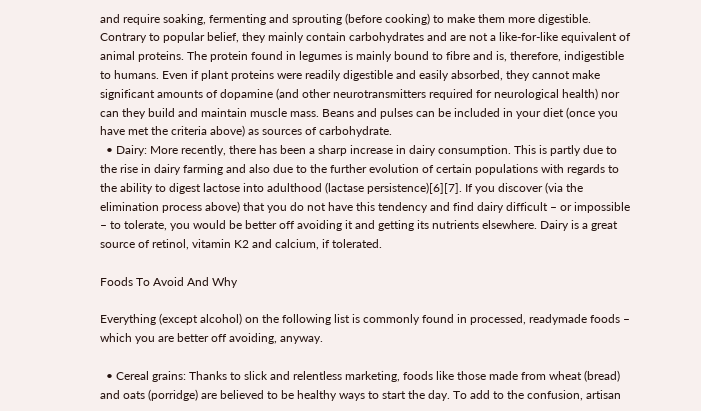and require soaking, fermenting and sprouting (before cooking) to make them more digestible. Contrary to popular belief, they mainly contain carbohydrates and are not a like-for-like equivalent of animal proteins. The protein found in legumes is mainly bound to fibre and is, therefore, indigestible to humans. Even if plant proteins were readily digestible and easily absorbed, they cannot make significant amounts of dopamine (and other neurotransmitters required for neurological health) nor can they build and maintain muscle mass. Beans and pulses can be included in your diet (once you have met the criteria above) as sources of carbohydrate.
  • Dairy: More recently, there has been a sharp increase in dairy consumption. This is partly due to the rise in dairy farming and also due to the further evolution of certain populations with regards to the ability to digest lactose into adulthood (lactase persistence)[6][7]. If you discover (via the elimination process above) that you do not have this tendency and find dairy difficult – or impossible – to tolerate, you would be better off avoiding it and getting its nutrients elsewhere. Dairy is a great source of retinol, vitamin K2 and calcium, if tolerated.

Foods To Avoid And Why

Everything (except alcohol) on the following list is commonly found in processed, readymade foods – which you are better off avoiding, anyway.

  • Cereal grains: Thanks to slick and relentless marketing, foods like those made from wheat (bread) and oats (porridge) are believed to be healthy ways to start the day. To add to the confusion, artisan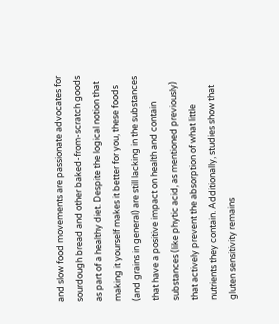and slow food movements are passionate advocates for sourdough bread and other baked-from-scratch goods as part of a healthy diet. Despite the logical notion that making it yourself makes it better for you, these foods (and grains in general) are still lacking in the substances that have a positive impact on health and contain substances (like phytic acid, as mentioned previously) that actively prevent the absorption of what little nutrients they contain. Additionally, studies show that gluten sensitivity remains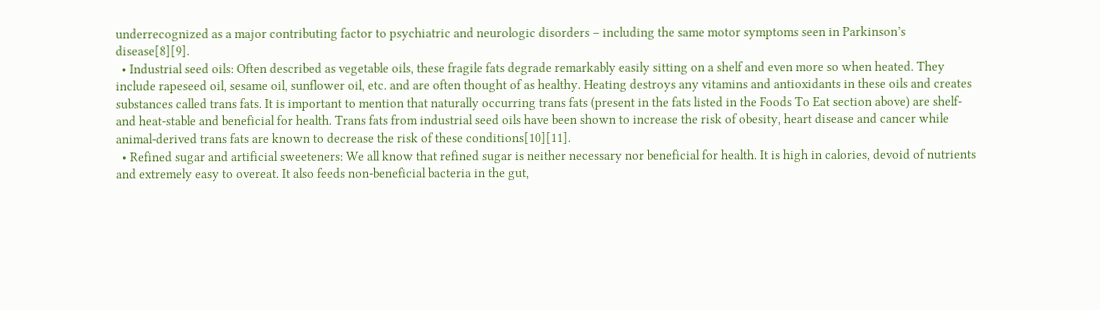underrecognized as a major contributing factor to psychiatric and neurologic disorders – including the same motor symptoms seen in Parkinson’s disease[8][9].
  • Industrial seed oils: Often described as vegetable oils, these fragile fats degrade remarkably easily sitting on a shelf and even more so when heated. They include rapeseed oil, sesame oil, sunflower oil, etc. and are often thought of as healthy. Heating destroys any vitamins and antioxidants in these oils and creates substances called trans fats. It is important to mention that naturally occurring trans fats (present in the fats listed in the Foods To Eat section above) are shelf- and heat-stable and beneficial for health. Trans fats from industrial seed oils have been shown to increase the risk of obesity, heart disease and cancer while animal-derived trans fats are known to decrease the risk of these conditions[10][11].
  • Refined sugar and artificial sweeteners: We all know that refined sugar is neither necessary nor beneficial for health. It is high in calories, devoid of nutrients and extremely easy to overeat. It also feeds non-beneficial bacteria in the gut,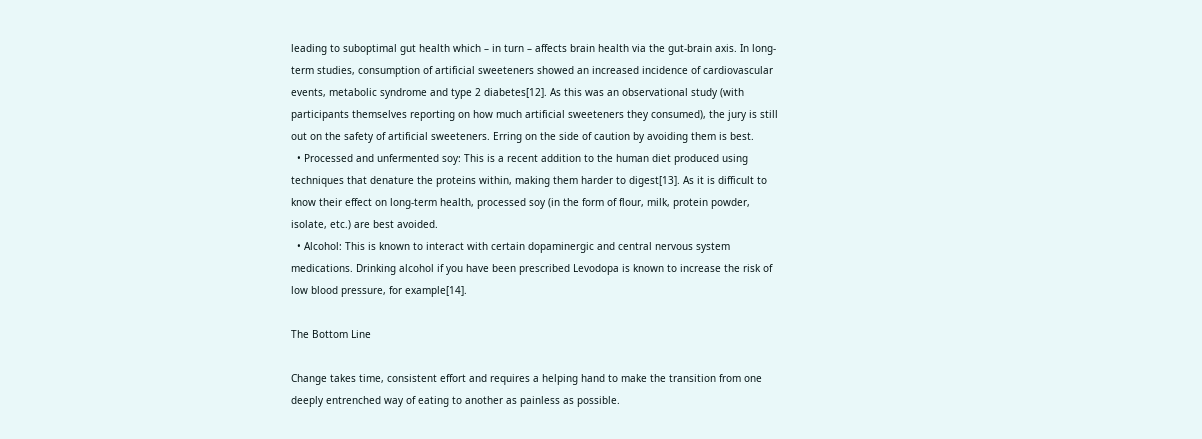leading to suboptimal gut health which – in turn – affects brain health via the gut-brain axis. In long-term studies, consumption of artificial sweeteners showed an increased incidence of cardiovascular events, metabolic syndrome and type 2 diabetes[12]. As this was an observational study (with participants themselves reporting on how much artificial sweeteners they consumed), the jury is still out on the safety of artificial sweeteners. Erring on the side of caution by avoiding them is best.
  • Processed and unfermented soy: This is a recent addition to the human diet produced using techniques that denature the proteins within, making them harder to digest[13]. As it is difficult to know their effect on long-term health, processed soy (in the form of flour, milk, protein powder, isolate, etc.) are best avoided.
  • Alcohol: This is known to interact with certain dopaminergic and central nervous system medications. Drinking alcohol if you have been prescribed Levodopa is known to increase the risk of low blood pressure, for example[14].

The Bottom Line

Change takes time, consistent effort and requires a helping hand to make the transition from one deeply entrenched way of eating to another as painless as possible.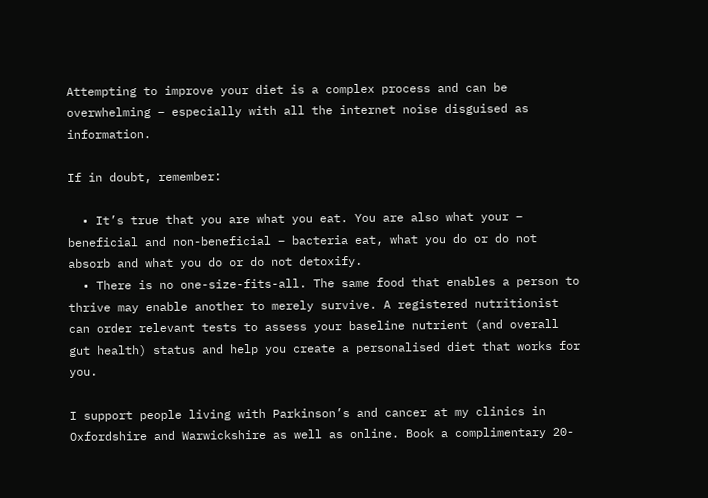Attempting to improve your diet is a complex process and can be overwhelming – especially with all the internet noise disguised as information.

If in doubt, remember:

  • It’s true that you are what you eat. You are also what your – beneficial and non-beneficial – bacteria eat, what you do or do not absorb and what you do or do not detoxify.
  • There is no one-size-fits-all. The same food that enables a person to thrive may enable another to merely survive. A registered nutritionist can order relevant tests to assess your baseline nutrient (and overall gut health) status and help you create a personalised diet that works for you.

I support people living with Parkinson’s and cancer at my clinics in Oxfordshire and Warwickshire as well as online. Book a complimentary 20-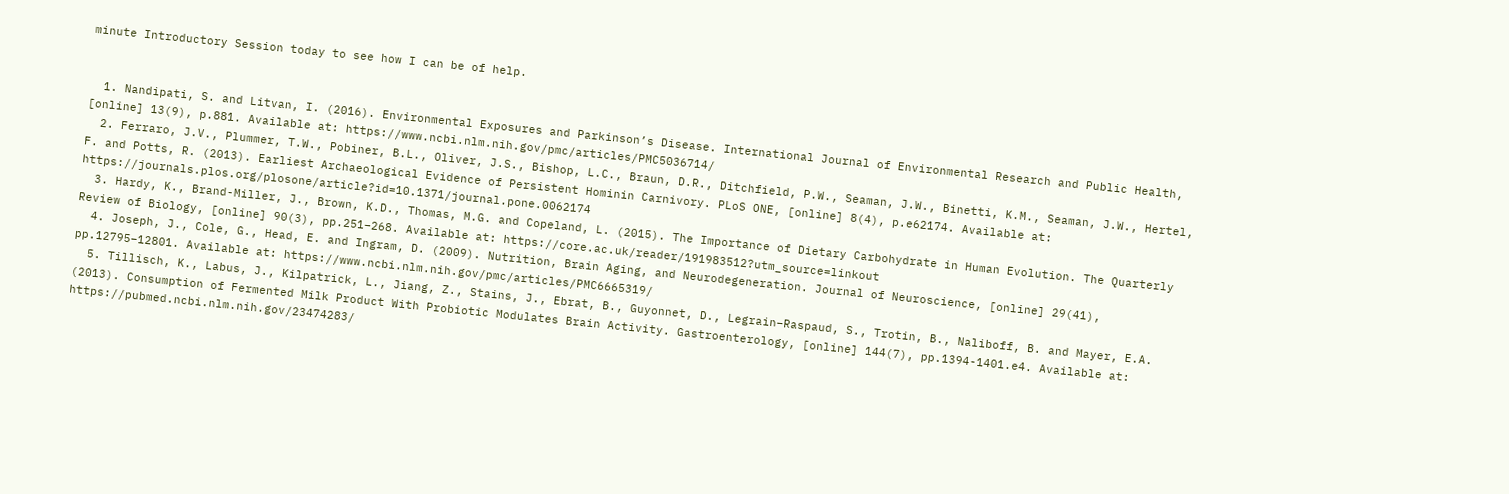minute Introductory Session today to see how I can be of help.


  1. Nandipati, S. and Litvan, I. (2016). Environmental Exposures and Parkinson’s Disease. International Journal of Environmental Research and Public Health, [online] 13(9), p.881. Available at: https://www.ncbi.nlm.nih.gov/pmc/articles/PMC5036714/
  2. Ferraro, J.V., Plummer, T.W., Pobiner, B.L., Oliver, J.S., Bishop, L.C., Braun, D.R., Ditchfield, P.W., Seaman, J.W., Binetti, K.M., Seaman, J.W., Hertel, F. and Potts, R. (2013). Earliest Archaeological Evidence of Persistent Hominin Carnivory. PLoS ONE, [online] 8(4), p.e62174. Available at: https://journals.plos.org/plosone/article?id=10.1371/journal.pone.0062174
  3. Hardy, K., Brand-Miller, J., Brown, K.D., Thomas, M.G. and Copeland, L. (2015). The Importance of Dietary Carbohydrate in Human Evolution. The Quarterly Review of Biology, [online] 90(3), pp.251–268. Available at: https://core.ac.uk/reader/191983512?utm_source=linkout
  4. Joseph, J., Cole, G., Head, E. and Ingram, D. (2009). Nutrition, Brain Aging, and Neurodegeneration. Journal of Neuroscience, [online] 29(41), pp.12795–12801. Available at: https://www.ncbi.nlm.nih.gov/pmc/articles/PMC6665319/
  5. Tillisch, K., Labus, J., Kilpatrick, L., Jiang, Z., Stains, J., Ebrat, B., Guyonnet, D., Legrain–Raspaud, S., Trotin, B., Naliboff, B. and Mayer, E.A. (2013). Consumption of Fermented Milk Product With Probiotic Modulates Brain Activity. Gastroenterology, [online] 144(7), pp.1394-1401.e4. Available at: https://pubmed.ncbi.nlm.nih.gov/23474283/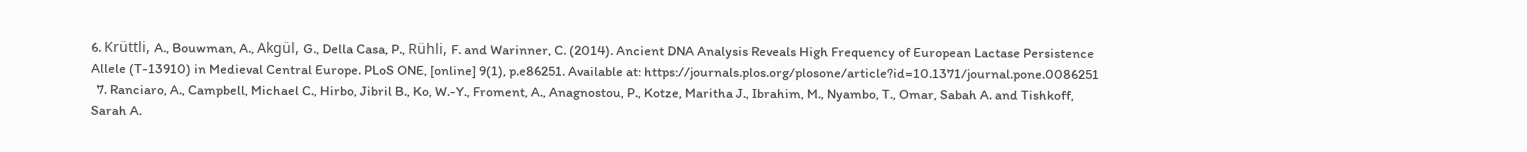6. Krüttli, A., Bouwman, A., Akgül, G., Della Casa, P., Rühli, F. and Warinner, C. (2014). Ancient DNA Analysis Reveals High Frequency of European Lactase Persistence Allele (T-13910) in Medieval Central Europe. PLoS ONE, [online] 9(1), p.e86251. Available at: https://journals.plos.org/plosone/article?id=10.1371/journal.pone.0086251
  7. Ranciaro, A., Campbell, Michael C., Hirbo, Jibril B., Ko, W.-Y., Froment, A., Anagnostou, P., Kotze, Maritha J., Ibrahim, M., Nyambo, T., Omar, Sabah A. and Tishkoff, Sarah A.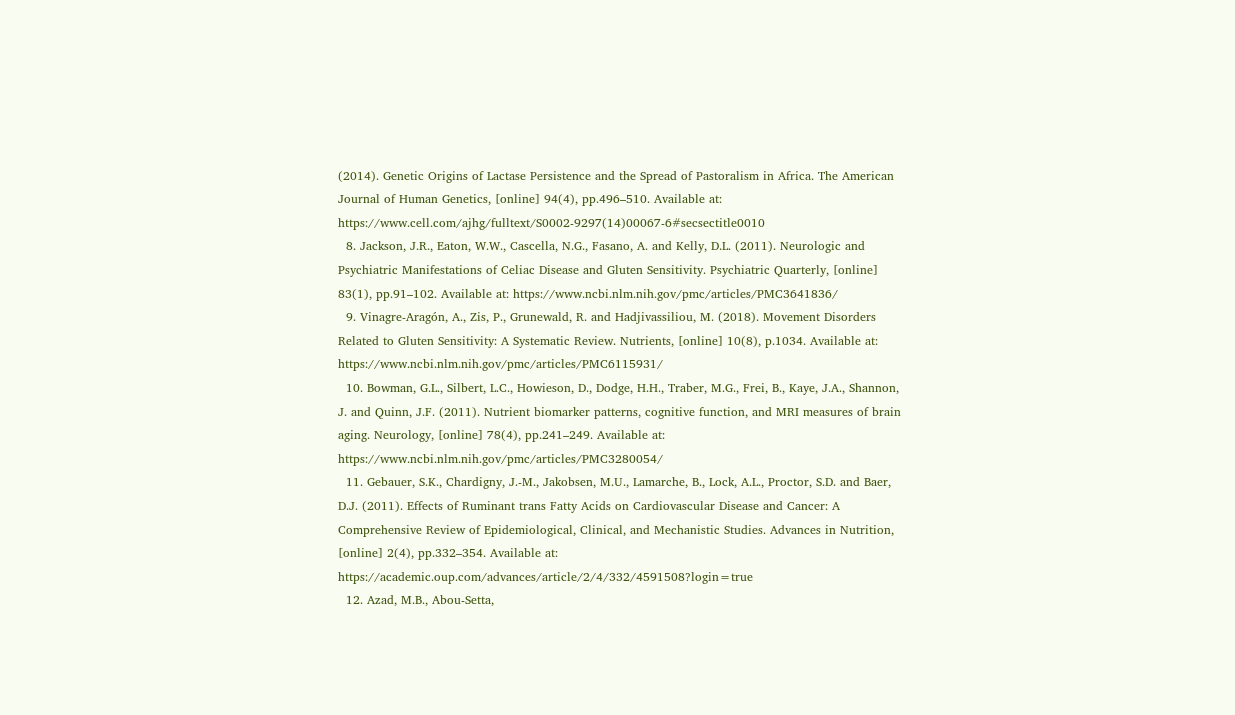(2014). Genetic Origins of Lactase Persistence and the Spread of Pastoralism in Africa. The American Journal of Human Genetics, [online] 94(4), pp.496–510. Available at: https://www.cell.com/ajhg/fulltext/S0002-9297(14)00067-6#secsectitle0010
  8. Jackson, J.R., Eaton, W.W., Cascella, N.G., Fasano, A. and Kelly, D.L. (2011). Neurologic and Psychiatric Manifestations of Celiac Disease and Gluten Sensitivity. Psychiatric Quarterly, [online] 83(1), pp.91–102. Available at: https://www.ncbi.nlm.nih.gov/pmc/articles/PMC3641836/
  9. Vinagre-Aragón, A., Zis, P., Grunewald, R. and Hadjivassiliou, M. (2018). Movement Disorders Related to Gluten Sensitivity: A Systematic Review. Nutrients, [online] 10(8), p.1034. Available at: https://www.ncbi.nlm.nih.gov/pmc/articles/PMC6115931/
  10. Bowman, G.L., Silbert, L.C., Howieson, D., Dodge, H.H., Traber, M.G., Frei, B., Kaye, J.A., Shannon, J. and Quinn, J.F. (2011). Nutrient biomarker patterns, cognitive function, and MRI measures of brain aging. Neurology, [online] 78(4), pp.241–249. Available at: https://www.ncbi.nlm.nih.gov/pmc/articles/PMC3280054/
  11. Gebauer, S.K., Chardigny, J.-M., Jakobsen, M.U., Lamarche, B., Lock, A.L., Proctor, S.D. and Baer, D.J. (2011). Effects of Ruminant trans Fatty Acids on Cardiovascular Disease and Cancer: A Comprehensive Review of Epidemiological, Clinical, and Mechanistic Studies. Advances in Nutrition, [online] 2(4), pp.332–354. Available at: https://academic.oup.com/advances/article/2/4/332/4591508?login=true
  12. Azad, M.B., Abou-Setta,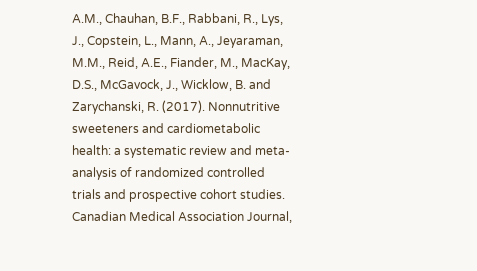A.M., Chauhan, B.F., Rabbani, R., Lys, J., Copstein, L., Mann, A., Jeyaraman, M.M., Reid, A.E., Fiander, M., MacKay, D.S., McGavock, J., Wicklow, B. and Zarychanski, R. (2017). Nonnutritive sweeteners and cardiometabolic health: a systematic review and meta-analysis of randomized controlled trials and prospective cohort studies. Canadian Medical Association Journal,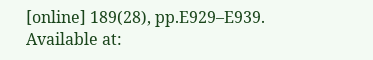[online] 189(28), pp.E929–E939. Available at: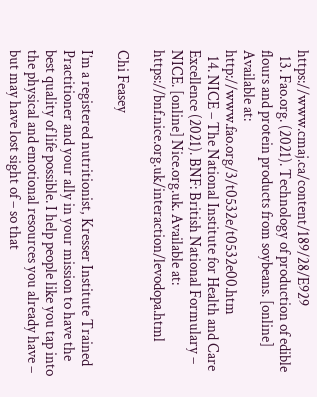https://www.cmaj.ca/content/189/28/E929
  13. Fao.org. (2021). Technology of production of edible flours and protein products from soybeans. [online] Available at: http://www.fao.org/3/t0532e/t0532e00.htm
  14. NICE – The National Institute for Health and Care Excellence (2021). BNF: British National Formulary – NICE. [online] Nice.org.uk. Available at: https://bnf.nice.org.uk/interaction/levodopa.html

Chi Feasey

I’m a registered nutritionist, Kresser Institute Trained Practitioner and your ally in your mission to have the best quality of life possible. I help people like you tap into the physical and emotional resources you already have – but may have lost sight of – so that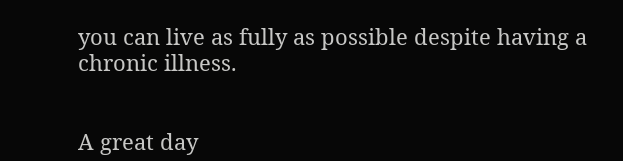you can live as fully as possible despite having a chronic illness.


A great day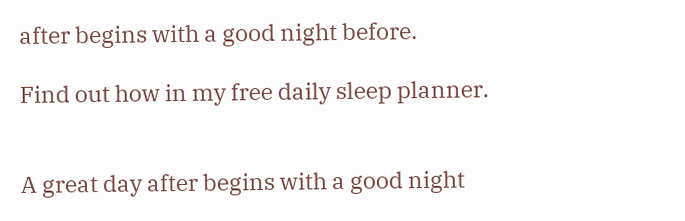after begins with a good night before.

Find out how in my free daily sleep planner.


A great day after begins with a good night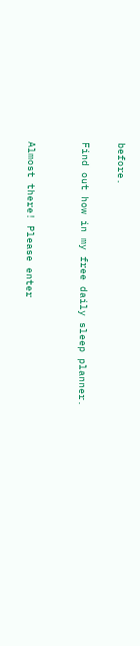before.

Find out how in my free daily sleep planner.


Almost there! Please enter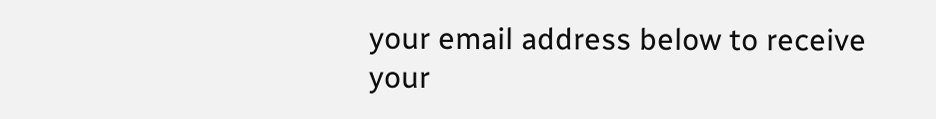your email address below to receive your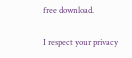free download.

I respect your privacy